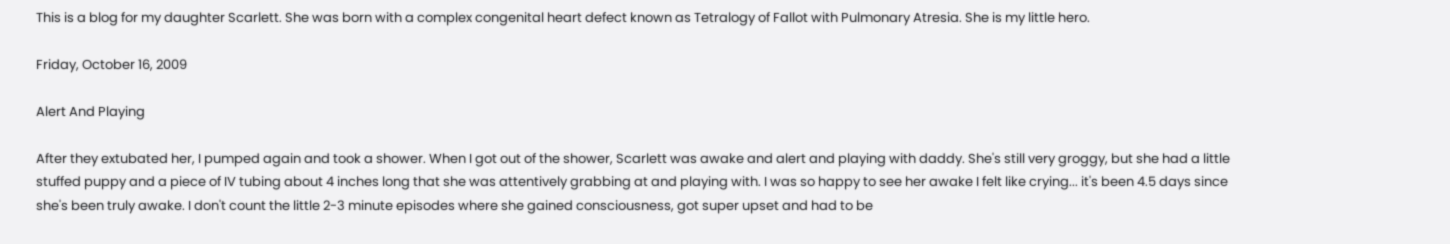This is a blog for my daughter Scarlett. She was born with a complex congenital heart defect known as Tetralogy of Fallot with Pulmonary Atresia. She is my little hero.

Friday, October 16, 2009

Alert And Playing

After they extubated her, I pumped again and took a shower. When I got out of the shower, Scarlett was awake and alert and playing with daddy. She's still very groggy, but she had a little stuffed puppy and a piece of IV tubing about 4 inches long that she was attentively grabbing at and playing with. I was so happy to see her awake I felt like crying... it's been 4.5 days since she's been truly awake. I don't count the little 2-3 minute episodes where she gained consciousness, got super upset and had to be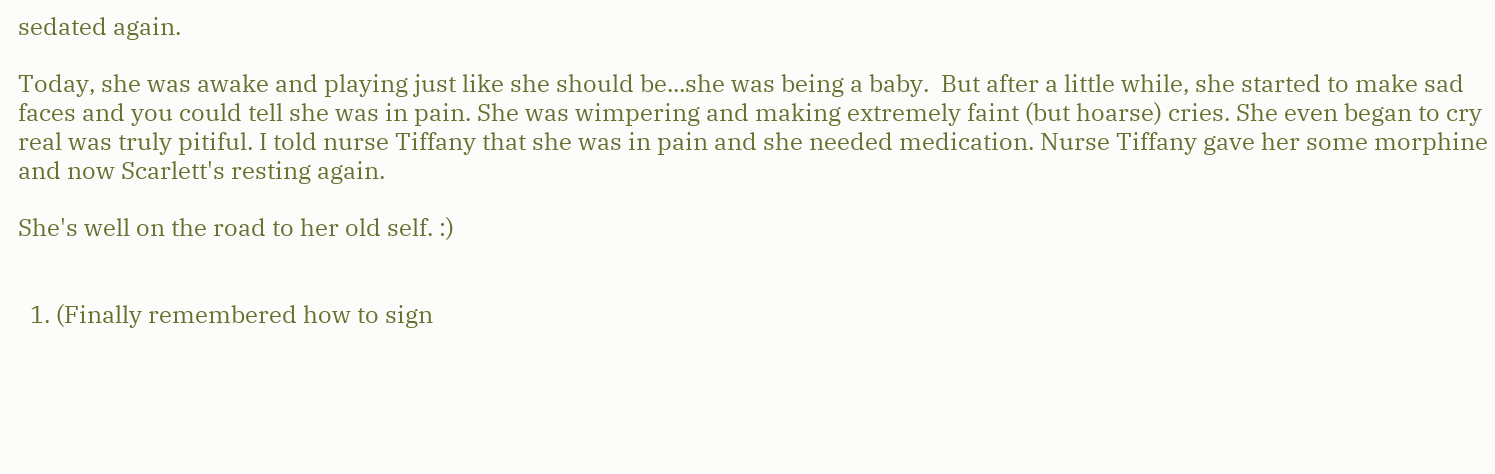sedated again.

Today, she was awake and playing just like she should be...she was being a baby.  But after a little while, she started to make sad faces and you could tell she was in pain. She was wimpering and making extremely faint (but hoarse) cries. She even began to cry real was truly pitiful. I told nurse Tiffany that she was in pain and she needed medication. Nurse Tiffany gave her some morphine and now Scarlett's resting again.

She's well on the road to her old self. :)


  1. (Finally remembered how to sign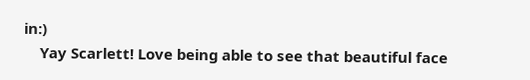in:)
    Yay Scarlett! Love being able to see that beautiful face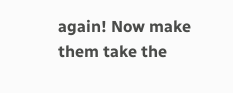again! Now make them take the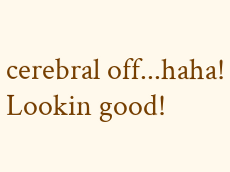cerebral off...haha! Lookin good!